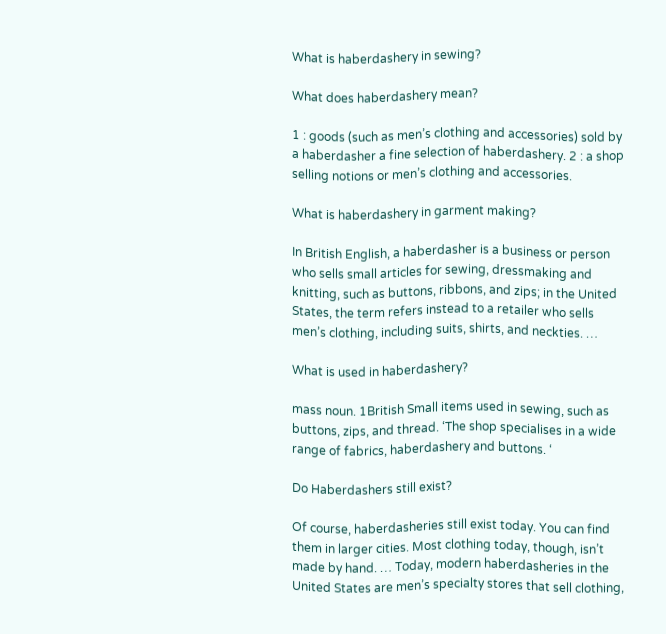What is haberdashery in sewing?

What does haberdashery mean?

1 : goods (such as men’s clothing and accessories) sold by a haberdasher a fine selection of haberdashery. 2 : a shop selling notions or men’s clothing and accessories.

What is haberdashery in garment making?

In British English, a haberdasher is a business or person who sells small articles for sewing, dressmaking and knitting, such as buttons, ribbons, and zips; in the United States, the term refers instead to a retailer who sells men’s clothing, including suits, shirts, and neckties. …

What is used in haberdashery?

mass noun. 1British Small items used in sewing, such as buttons, zips, and thread. ‘The shop specialises in a wide range of fabrics, haberdashery and buttons. ‘

Do Haberdashers still exist?

Of course, haberdasheries still exist today. You can find them in larger cities. Most clothing today, though, isn’t made by hand. … Today, modern haberdasheries in the United States are men’s specialty stores that sell clothing,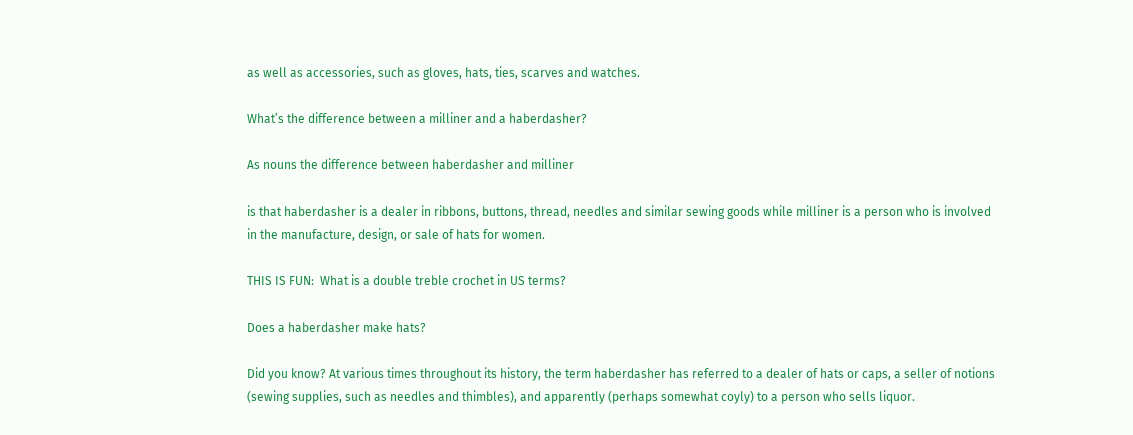as well as accessories, such as gloves, hats, ties, scarves and watches.

What’s the difference between a milliner and a haberdasher?

As nouns the difference between haberdasher and milliner

is that haberdasher is a dealer in ribbons, buttons, thread, needles and similar sewing goods while milliner is a person who is involved in the manufacture, design, or sale of hats for women.

THIS IS FUN:  What is a double treble crochet in US terms?

Does a haberdasher make hats?

Did you know? At various times throughout its history, the term haberdasher has referred to a dealer of hats or caps, a seller of notions (sewing supplies, such as needles and thimbles), and apparently (perhaps somewhat coyly) to a person who sells liquor.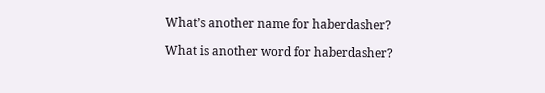What’s another name for haberdasher?

What is another word for haberdasher?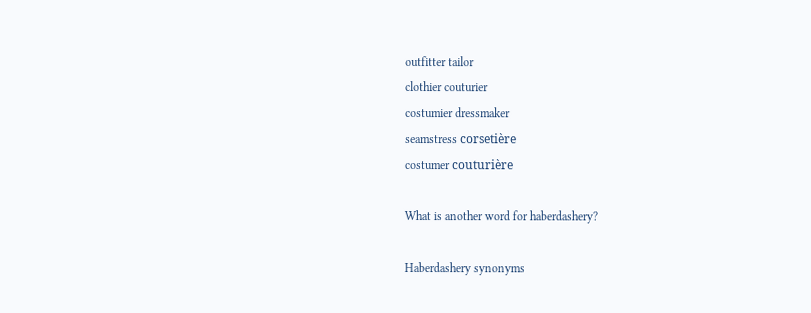outfitter tailor
clothier couturier
costumier dressmaker
seamstress corsetière
costumer couturière

What is another word for haberdashery?

Haberdashery synonyms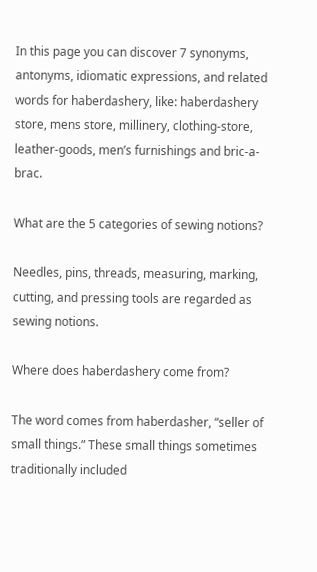In this page you can discover 7 synonyms, antonyms, idiomatic expressions, and related words for haberdashery, like: haberdashery store, mens store, millinery, clothing-store, leather-goods, men’s furnishings and bric-a-brac.

What are the 5 categories of sewing notions?

Needles, pins, threads, measuring, marking, cutting, and pressing tools are regarded as sewing notions.

Where does haberdashery come from?

The word comes from haberdasher, “seller of small things.” These small things sometimes traditionally included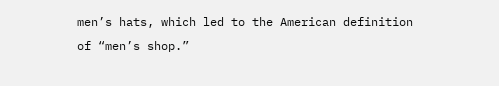men’s hats, which led to the American definition of “men’s shop.”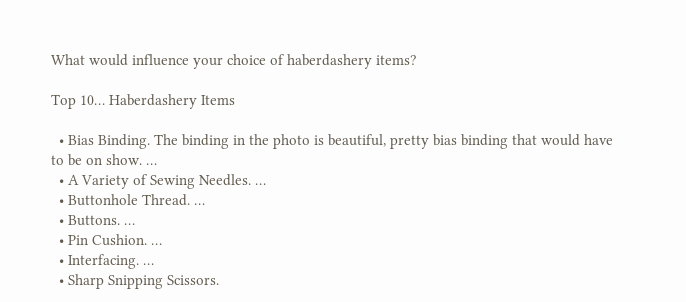What would influence your choice of haberdashery items?

Top 10… Haberdashery Items

  • Bias Binding. The binding in the photo is beautiful, pretty bias binding that would have to be on show. …
  • A Variety of Sewing Needles. …
  • Buttonhole Thread. …
  • Buttons. …
  • Pin Cushion. …
  • Interfacing. …
  • Sharp Snipping Scissors.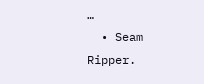…
  • Seam Ripper.